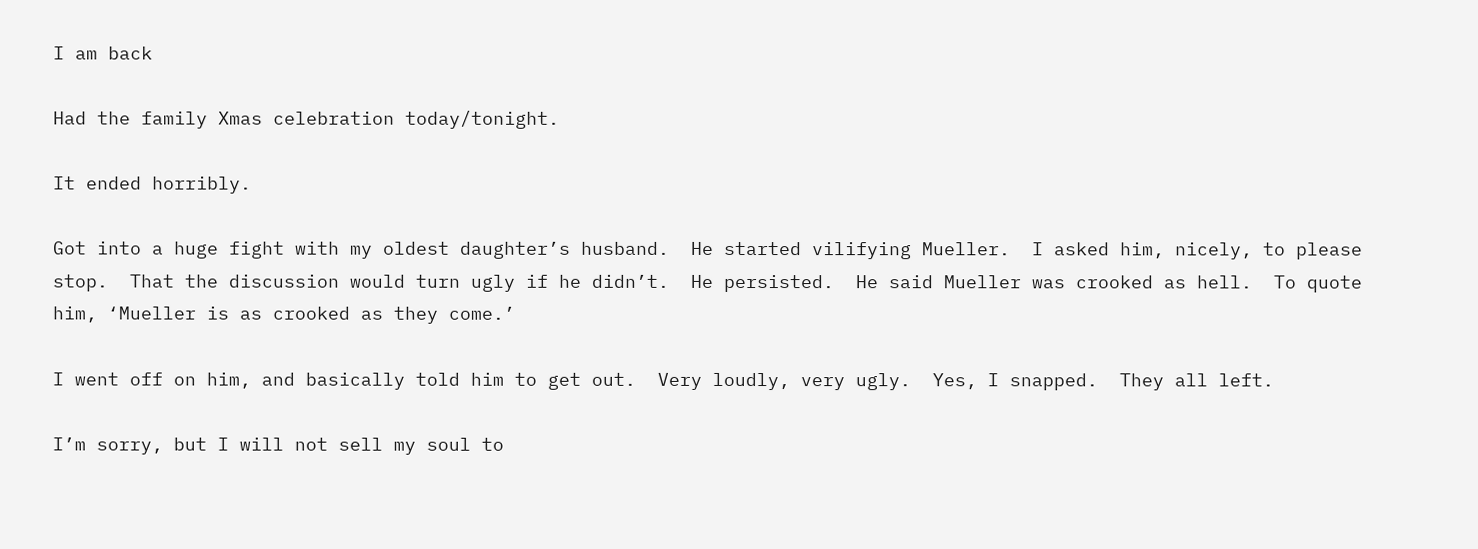I am back

Had the family Xmas celebration today/tonight.

It ended horribly.

Got into a huge fight with my oldest daughter’s husband.  He started vilifying Mueller.  I asked him, nicely, to please stop.  That the discussion would turn ugly if he didn’t.  He persisted.  He said Mueller was crooked as hell.  To quote him, ‘Mueller is as crooked as they come.’

I went off on him, and basically told him to get out.  Very loudly, very ugly.  Yes, I snapped.  They all left.

I’m sorry, but I will not sell my soul to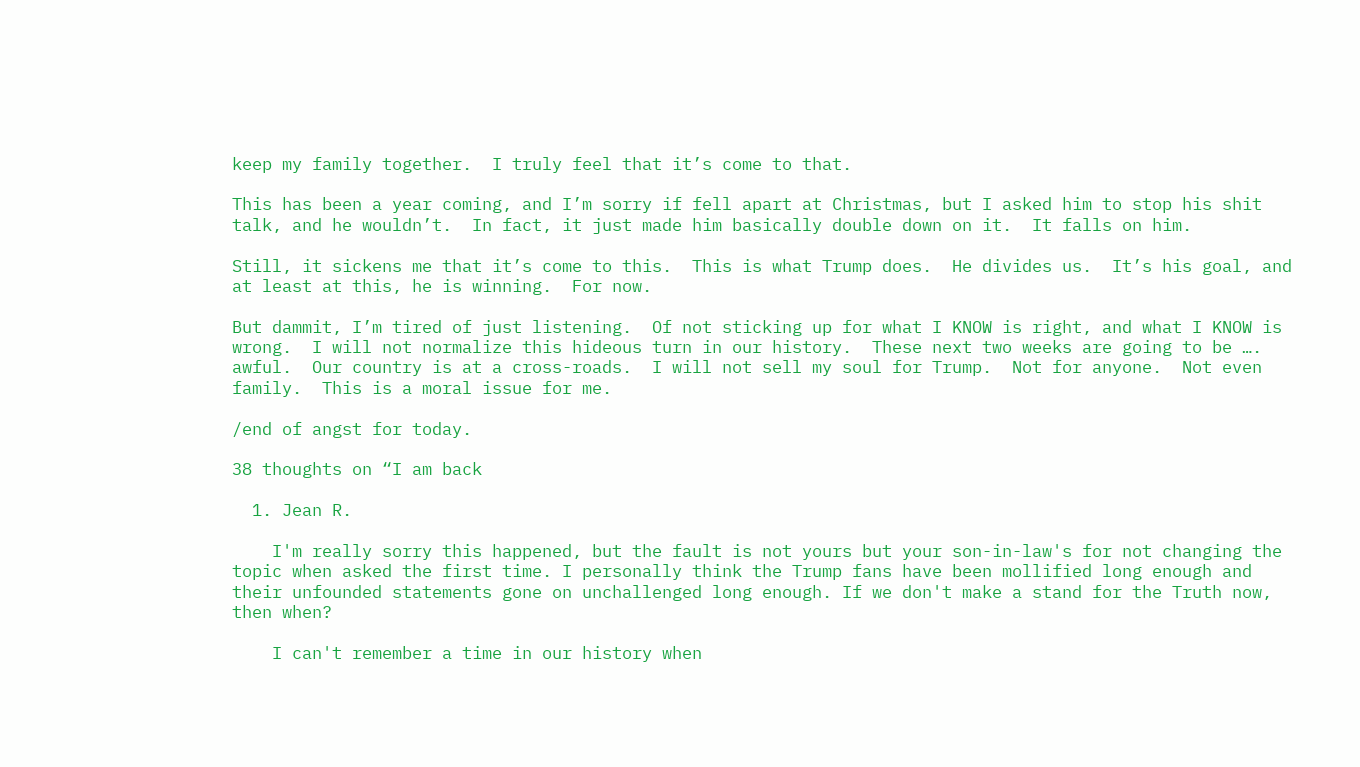keep my family together.  I truly feel that it’s come to that.

This has been a year coming, and I’m sorry if fell apart at Christmas, but I asked him to stop his shit talk, and he wouldn’t.  In fact, it just made him basically double down on it.  It falls on him.

Still, it sickens me that it’s come to this.  This is what Trump does.  He divides us.  It’s his goal, and at least at this, he is winning.  For now.

But dammit, I’m tired of just listening.  Of not sticking up for what I KNOW is right, and what I KNOW is wrong.  I will not normalize this hideous turn in our history.  These next two weeks are going to be …. awful.  Our country is at a cross-roads.  I will not sell my soul for Trump.  Not for anyone.  Not even family.  This is a moral issue for me.

/end of angst for today.

38 thoughts on “I am back

  1. Jean R.

    I'm really sorry this happened, but the fault is not yours but your son-in-law's for not changing the topic when asked the first time. I personally think the Trump fans have been mollified long enough and their unfounded statements gone on unchallenged long enough. If we don't make a stand for the Truth now, then when?

    I can't remember a time in our history when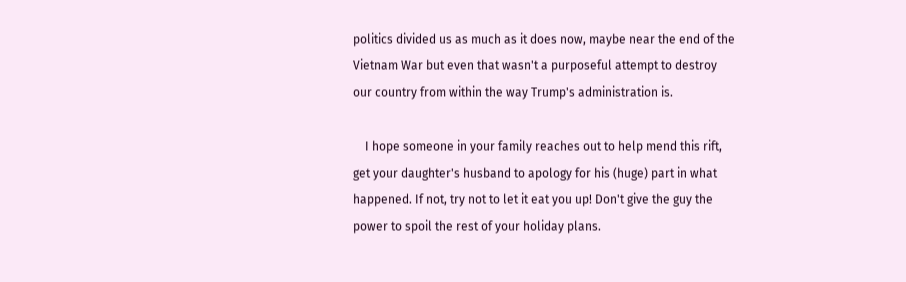politics divided us as much as it does now, maybe near the end of the Vietnam War but even that wasn't a purposeful attempt to destroy our country from within the way Trump's administration is.

    I hope someone in your family reaches out to help mend this rift, get your daughter's husband to apology for his (huge) part in what happened. If not, try not to let it eat you up! Don't give the guy the power to spoil the rest of your holiday plans.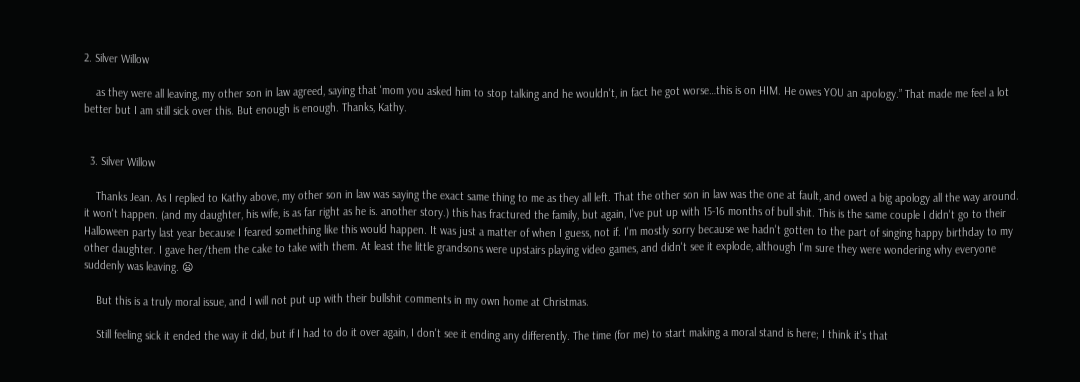2. Silver Willow

    as they were all leaving, my other son in law agreed, saying that 'mom you asked him to stop talking and he wouldn't, in fact he got worse…this is on HIM. He owes YOU an apology.” That made me feel a lot better but I am still sick over this. But enough is enough. Thanks, Kathy.


  3. Silver Willow

    Thanks Jean. As I replied to Kathy above, my other son in law was saying the exact same thing to me as they all left. That the other son in law was the one at fault, and owed a big apology all the way around. it won't happen. (and my daughter, his wife, is as far right as he is. another story.) this has fractured the family, but again, I've put up with 15-16 months of bull shit. This is the same couple I didn't go to their Halloween party last year because I feared something like this would happen. It was just a matter of when I guess, not if. I'm mostly sorry because we hadn't gotten to the part of singing happy birthday to my other daughter. I gave her/them the cake to take with them. At least the little grandsons were upstairs playing video games, and didn't see it explode, although I'm sure they were wondering why everyone suddenly was leaving. 😦

    But this is a truly moral issue, and I will not put up with their bullshit comments in my own home at Christmas.

    Still feeling sick it ended the way it did, but if I had to do it over again, I don't see it ending any differently. The time (for me) to start making a moral stand is here; I think it's that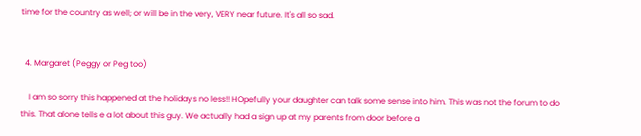time for the country as well; or will be in the very, VERY near future. It's all so sad.


  4. Margaret (Peggy or Peg too)

    I am so sorry this happened at the holidays no less!! HOpefully your daughter can talk some sense into him. This was not the forum to do this. That alone tells e a lot about this guy. We actually had a sign up at my parents from door before a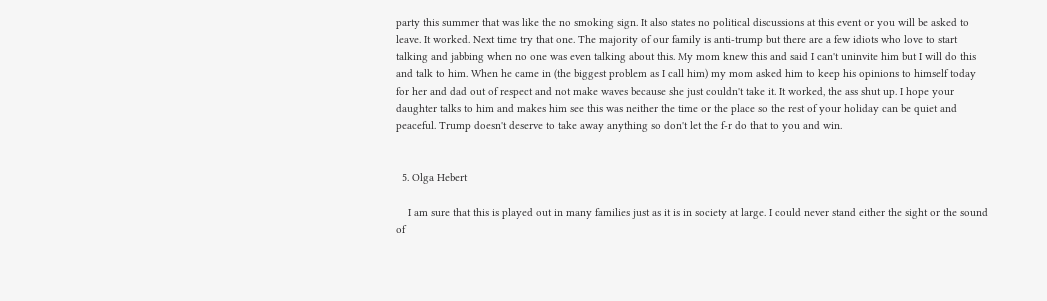party this summer that was like the no smoking sign. It also states no political discussions at this event or you will be asked to leave. It worked. Next time try that one. The majority of our family is anti-trump but there are a few idiots who love to start talking and jabbing when no one was even talking about this. My mom knew this and said I can't uninvite him but I will do this and talk to him. When he came in (the biggest problem as I call him) my mom asked him to keep his opinions to himself today for her and dad out of respect and not make waves because she just couldn't take it. It worked, the ass shut up. I hope your daughter talks to him and makes him see this was neither the time or the place so the rest of your holiday can be quiet and peaceful. Trump doesn't deserve to take away anything so don't let the f-r do that to you and win.


  5. Olga Hebert

    I am sure that this is played out in many families just as it is in society at large. I could never stand either the sight or the sound of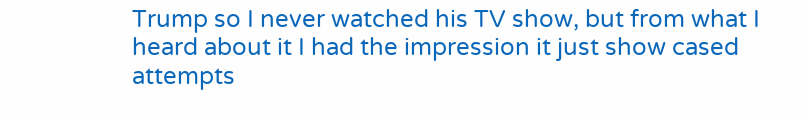Trump so I never watched his TV show, but from what I heard about it I had the impression it just show cased attempts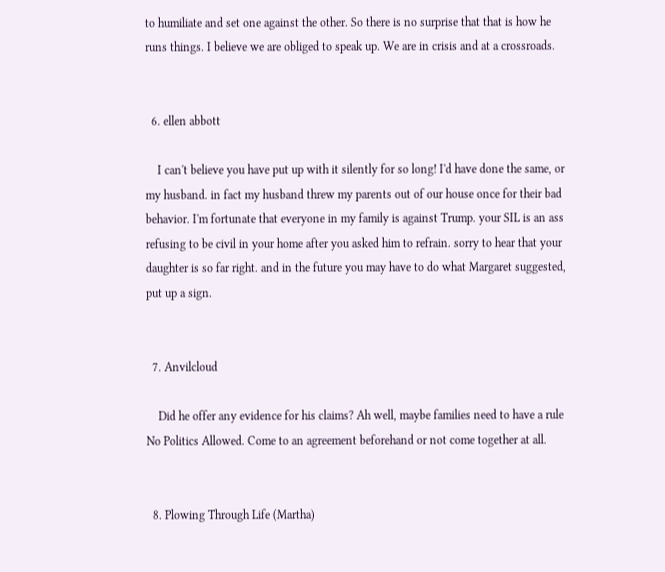to humiliate and set one against the other. So there is no surprise that that is how he runs things. I believe we are obliged to speak up. We are in crisis and at a crossroads.


  6. ellen abbott

    I can't believe you have put up with it silently for so long! I'd have done the same, or my husband. in fact my husband threw my parents out of our house once for their bad behavior. I'm fortunate that everyone in my family is against Trump. your SIL is an ass refusing to be civil in your home after you asked him to refrain. sorry to hear that your daughter is so far right. and in the future you may have to do what Margaret suggested, put up a sign.


  7. Anvilcloud

    Did he offer any evidence for his claims? Ah well, maybe families need to have a rule No Politics Allowed. Come to an agreement beforehand or not come together at all.


  8. Plowing Through Life (Martha)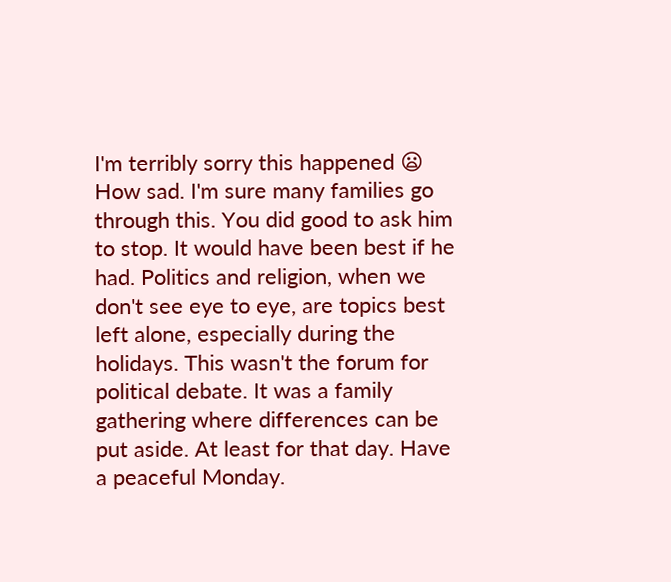I'm terribly sorry this happened 😦 How sad. I'm sure many families go through this. You did good to ask him to stop. It would have been best if he had. Politics and religion, when we don't see eye to eye, are topics best left alone, especially during the holidays. This wasn't the forum for political debate. It was a family gathering where differences can be put aside. At least for that day. Have a peaceful Monday.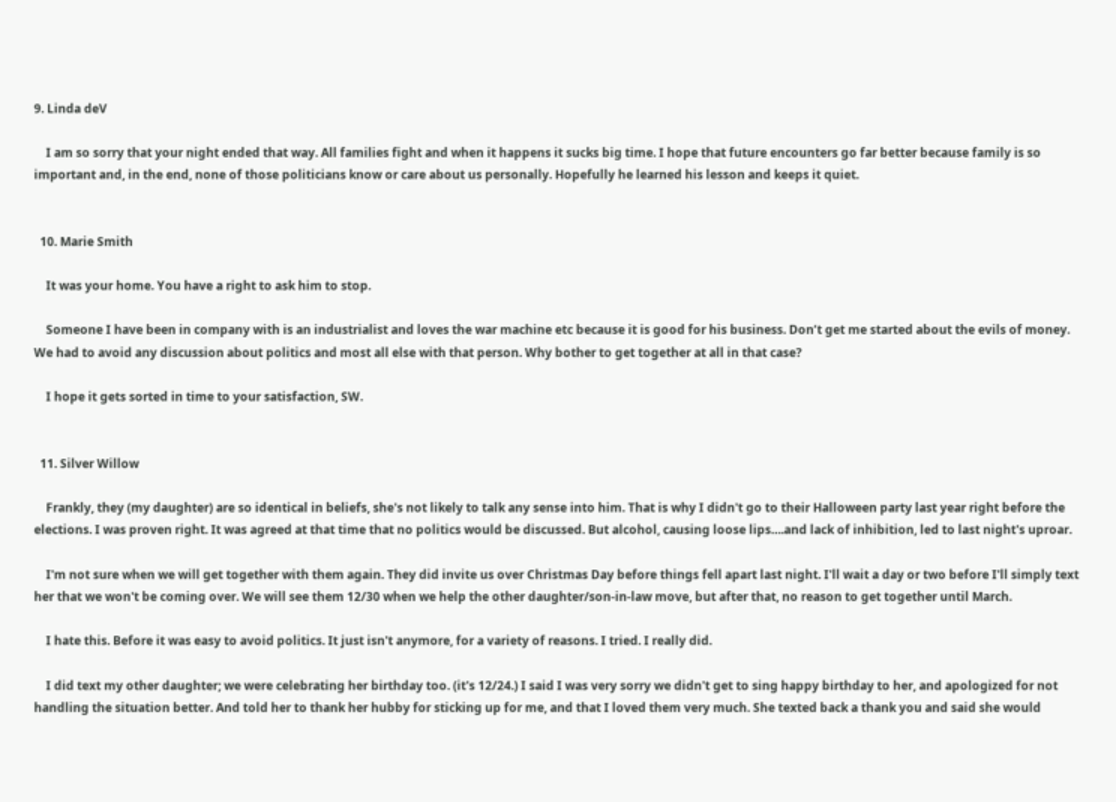9. Linda deV

    I am so sorry that your night ended that way. All families fight and when it happens it sucks big time. I hope that future encounters go far better because family is so important and, in the end, none of those politicians know or care about us personally. Hopefully he learned his lesson and keeps it quiet.


  10. Marie Smith

    It was your home. You have a right to ask him to stop.

    Someone I have been in company with is an industrialist and loves the war machine etc because it is good for his business. Don’t get me started about the evils of money. We had to avoid any discussion about politics and most all else with that person. Why bother to get together at all in that case?

    I hope it gets sorted in time to your satisfaction, SW.


  11. Silver Willow

    Frankly, they (my daughter) are so identical in beliefs, she's not likely to talk any sense into him. That is why I didn't go to their Halloween party last year right before the elections. I was proven right. It was agreed at that time that no politics would be discussed. But alcohol, causing loose lips….and lack of inhibition, led to last night's uproar.

    I'm not sure when we will get together with them again. They did invite us over Christmas Day before things fell apart last night. I'll wait a day or two before I'll simply text her that we won't be coming over. We will see them 12/30 when we help the other daughter/son-in-law move, but after that, no reason to get together until March.

    I hate this. Before it was easy to avoid politics. It just isn't anymore, for a variety of reasons. I tried. I really did.

    I did text my other daughter; we were celebrating her birthday too. (it's 12/24.) I said I was very sorry we didn't get to sing happy birthday to her, and apologized for not handling the situation better. And told her to thank her hubby for sticking up for me, and that I loved them very much. She texted back a thank you and said she would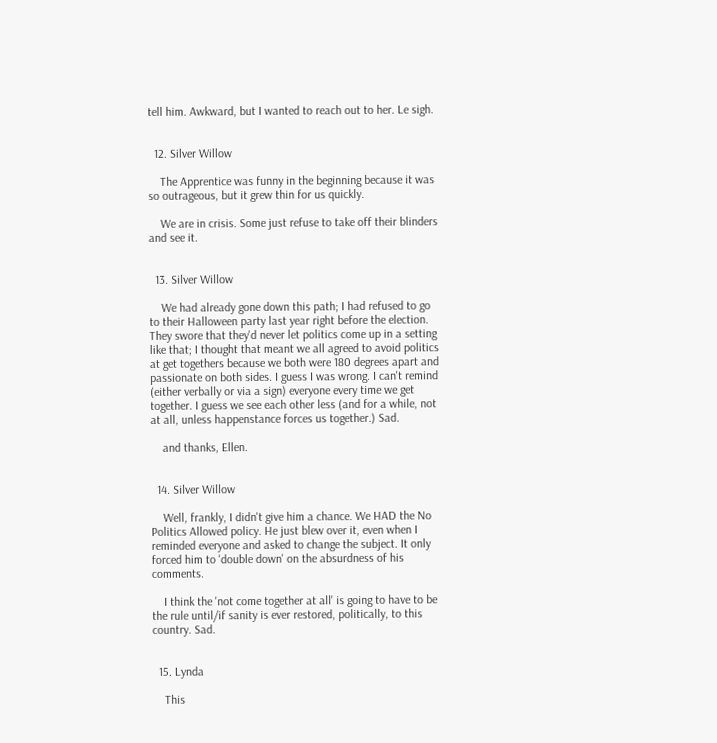tell him. Awkward, but I wanted to reach out to her. Le sigh.


  12. Silver Willow

    The Apprentice was funny in the beginning because it was so outrageous, but it grew thin for us quickly.

    We are in crisis. Some just refuse to take off their blinders and see it.


  13. Silver Willow

    We had already gone down this path; I had refused to go to their Halloween party last year right before the election. They swore that they'd never let politics come up in a setting like that; I thought that meant we all agreed to avoid politics at get togethers because we both were 180 degrees apart and passionate on both sides. I guess I was wrong. I can't remind (either verbally or via a sign) everyone every time we get together. I guess we see each other less (and for a while, not at all, unless happenstance forces us together.) Sad.

    and thanks, Ellen.


  14. Silver Willow

    Well, frankly, I didn't give him a chance. We HAD the No Politics Allowed policy. He just blew over it, even when I reminded everyone and asked to change the subject. It only forced him to 'double down' on the absurdness of his comments.

    I think the 'not come together at all' is going to have to be the rule until/if sanity is ever restored, politically, to this country. Sad.


  15. Lynda

    This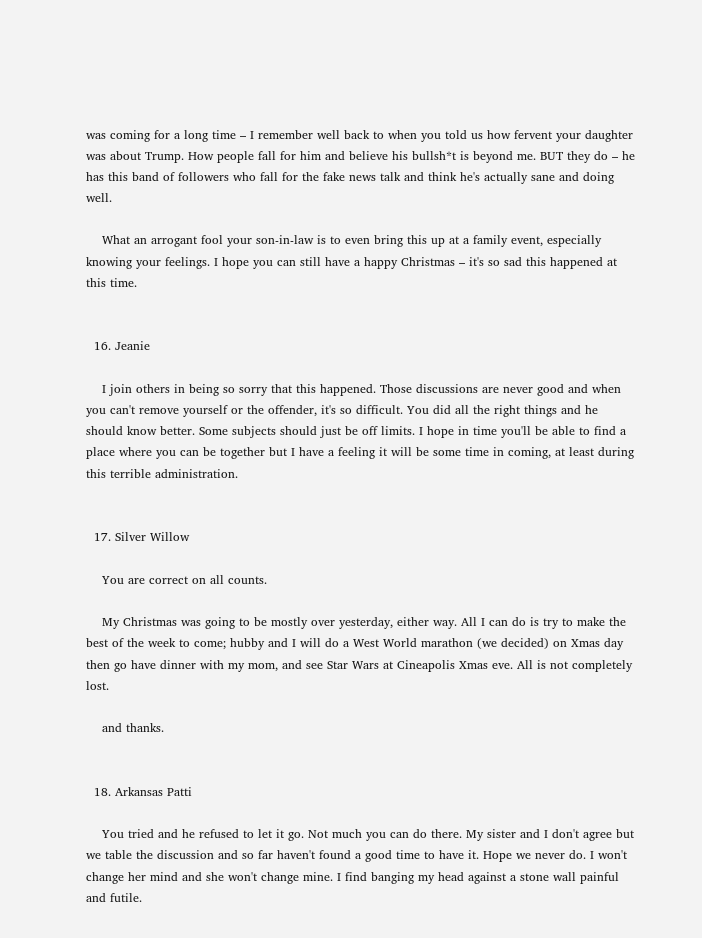was coming for a long time – I remember well back to when you told us how fervent your daughter was about Trump. How people fall for him and believe his bullsh*t is beyond me. BUT they do – he has this band of followers who fall for the fake news talk and think he's actually sane and doing well.

    What an arrogant fool your son-in-law is to even bring this up at a family event, especially knowing your feelings. I hope you can still have a happy Christmas – it's so sad this happened at this time.


  16. Jeanie

    I join others in being so sorry that this happened. Those discussions are never good and when you can't remove yourself or the offender, it's so difficult. You did all the right things and he should know better. Some subjects should just be off limits. I hope in time you'll be able to find a place where you can be together but I have a feeling it will be some time in coming, at least during this terrible administration.


  17. Silver Willow

    You are correct on all counts.

    My Christmas was going to be mostly over yesterday, either way. All I can do is try to make the best of the week to come; hubby and I will do a West World marathon (we decided) on Xmas day then go have dinner with my mom, and see Star Wars at Cineapolis Xmas eve. All is not completely lost.

    and thanks.


  18. Arkansas Patti

    You tried and he refused to let it go. Not much you can do there. My sister and I don't agree but we table the discussion and so far haven't found a good time to have it. Hope we never do. I won't change her mind and she won't change mine. I find banging my head against a stone wall painful and futile.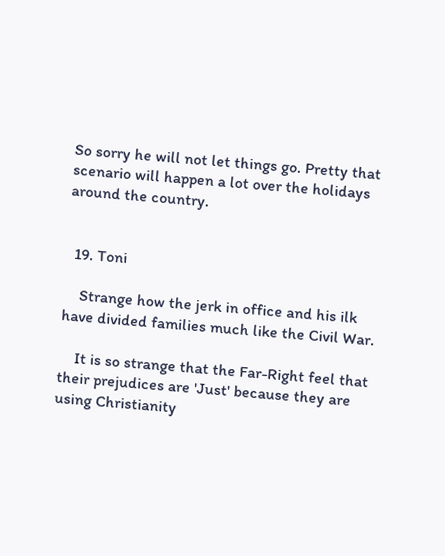So sorry he will not let things go. Pretty that scenario will happen a lot over the holidays around the country.


  19. Toni

    Strange how the jerk in office and his ilk have divided families much like the Civil War.

    It is so strange that the Far-Right feel that their prejudices are 'Just' because they are using Christianity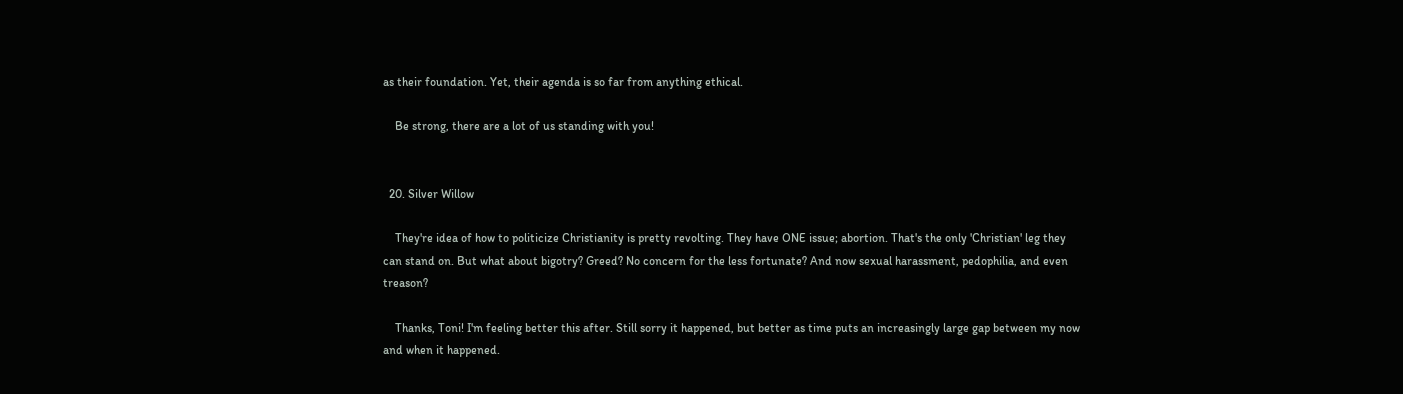as their foundation. Yet, their agenda is so far from anything ethical.

    Be strong, there are a lot of us standing with you!


  20. Silver Willow

    They're idea of how to politicize Christianity is pretty revolting. They have ONE issue; abortion. That's the only 'Christian' leg they can stand on. But what about bigotry? Greed? No concern for the less fortunate? And now sexual harassment, pedophilia, and even treason?

    Thanks, Toni! I'm feeling better this after. Still sorry it happened, but better as time puts an increasingly large gap between my now and when it happened.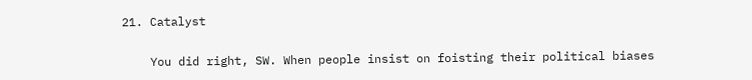21. Catalyst

    You did right, SW. When people insist on foisting their political biases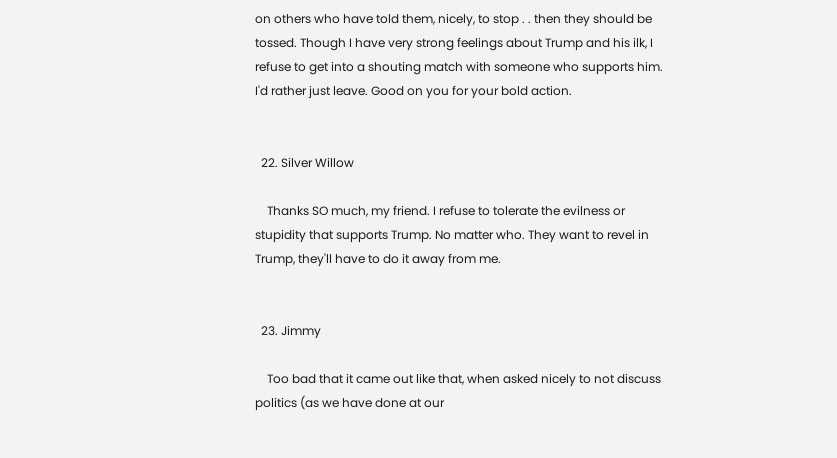on others who have told them, nicely, to stop . . then they should be tossed. Though I have very strong feelings about Trump and his ilk, I refuse to get into a shouting match with someone who supports him. I'd rather just leave. Good on you for your bold action.


  22. Silver Willow

    Thanks SO much, my friend. I refuse to tolerate the evilness or stupidity that supports Trump. No matter who. They want to revel in Trump, they'll have to do it away from me.


  23. Jimmy

    Too bad that it came out like that, when asked nicely to not discuss politics (as we have done at our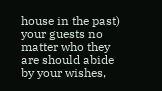house in the past) your guests no matter who they are should abide by your wishes,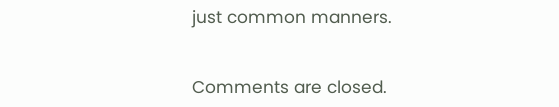just common manners.


Comments are closed.